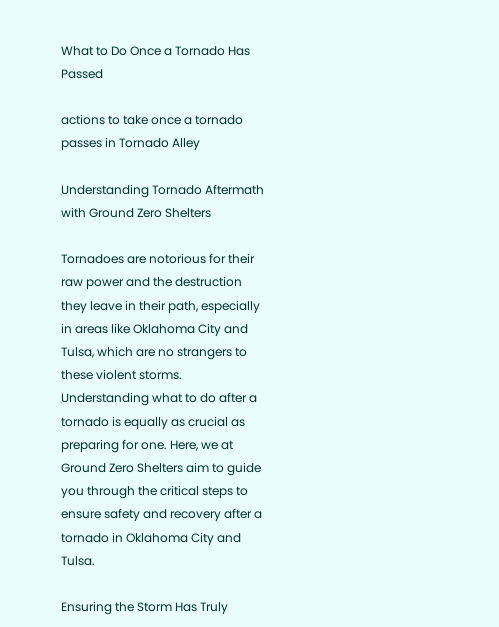What to Do Once a Tornado Has Passed

actions to take once a tornado passes in Tornado Alley

Understanding Tornado Aftermath with Ground Zero Shelters

Tornadoes are notorious for their raw power and the destruction they leave in their path, especially in areas like Oklahoma City and Tulsa, which are no strangers to these violent storms. Understanding what to do after a tornado is equally as crucial as preparing for one. Here, we at Ground Zero Shelters aim to guide you through the critical steps to ensure safety and recovery after a tornado in Oklahoma City and Tulsa.

Ensuring the Storm Has Truly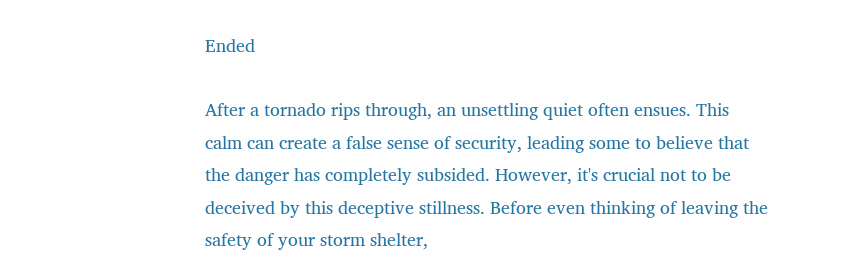Ended

After a tornado rips through, an unsettling quiet often ensues. This calm can create a false sense of security, leading some to believe that the danger has completely subsided. However, it's crucial not to be deceived by this deceptive stillness. Before even thinking of leaving the safety of your storm shelter,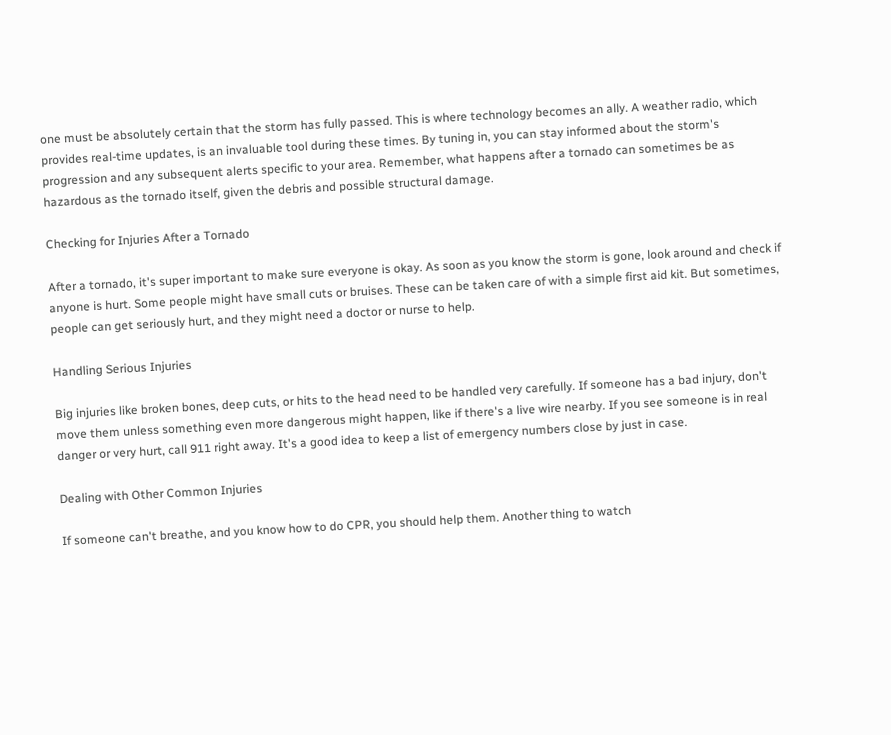one must be absolutely certain that the storm has fully passed. This is where technology becomes an ally. A weather radio, which provides real-time updates, is an invaluable tool during these times. By tuning in, you can stay informed about the storm's progression and any subsequent alerts specific to your area. Remember, what happens after a tornado can sometimes be as hazardous as the tornado itself, given the debris and possible structural damage.

Checking for Injuries After a Tornado

After a tornado, it's super important to make sure everyone is okay. As soon as you know the storm is gone, look around and check if anyone is hurt. Some people might have small cuts or bruises. These can be taken care of with a simple first aid kit. But sometimes, people can get seriously hurt, and they might need a doctor or nurse to help.

Handling Serious Injuries

Big injuries like broken bones, deep cuts, or hits to the head need to be handled very carefully. If someone has a bad injury, don't move them unless something even more dangerous might happen, like if there's a live wire nearby. If you see someone is in real danger or very hurt, call 911 right away. It's a good idea to keep a list of emergency numbers close by just in case.

Dealing with Other Common Injuries

If someone can't breathe, and you know how to do CPR, you should help them. Another thing to watch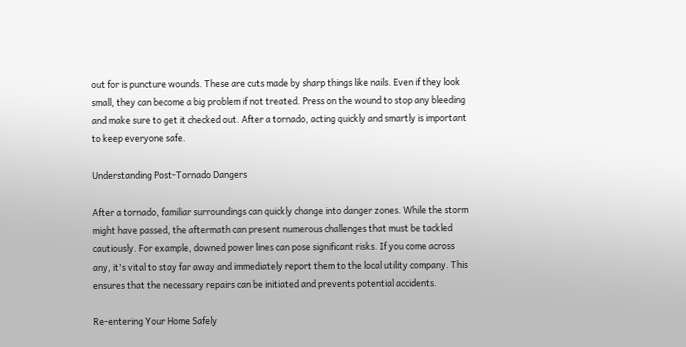out for is puncture wounds. These are cuts made by sharp things like nails. Even if they look small, they can become a big problem if not treated. Press on the wound to stop any bleeding and make sure to get it checked out. After a tornado, acting quickly and smartly is important to keep everyone safe.

Understanding Post-Tornado Dangers

After a tornado, familiar surroundings can quickly change into danger zones. While the storm might have passed, the aftermath can present numerous challenges that must be tackled cautiously. For example, downed power lines can pose significant risks. If you come across any, it's vital to stay far away and immediately report them to the local utility company. This ensures that the necessary repairs can be initiated and prevents potential accidents.

Re-entering Your Home Safely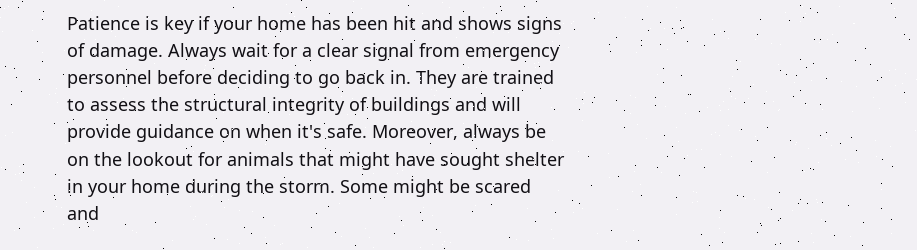Patience is key if your home has been hit and shows signs of damage. Always wait for a clear signal from emergency personnel before deciding to go back in. They are trained to assess the structural integrity of buildings and will provide guidance on when it's safe. Moreover, always be on the lookout for animals that might have sought shelter in your home during the storm. Some might be scared and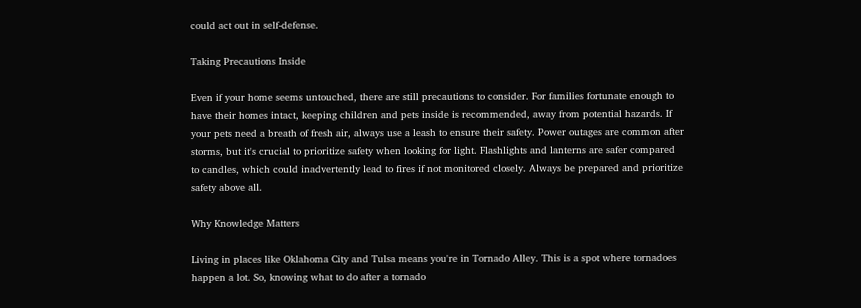could act out in self-defense.

Taking Precautions Inside

Even if your home seems untouched, there are still precautions to consider. For families fortunate enough to have their homes intact, keeping children and pets inside is recommended, away from potential hazards. If your pets need a breath of fresh air, always use a leash to ensure their safety. Power outages are common after storms, but it's crucial to prioritize safety when looking for light. Flashlights and lanterns are safer compared to candles, which could inadvertently lead to fires if not monitored closely. Always be prepared and prioritize safety above all.

Why Knowledge Matters

Living in places like Oklahoma City and Tulsa means you're in Tornado Alley. This is a spot where tornadoes happen a lot. So, knowing what to do after a tornado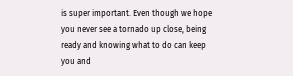is super important. Even though we hope you never see a tornado up close, being ready and knowing what to do can keep you and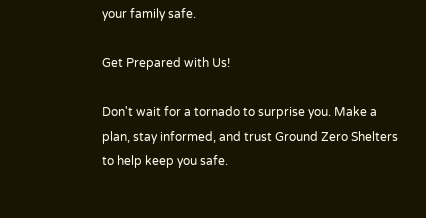your family safe.

Get Prepared with Us!

Don't wait for a tornado to surprise you. Make a plan, stay informed, and trust Ground Zero Shelters to help keep you safe.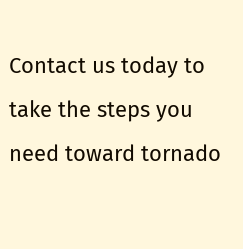Contact us today to take the steps you need toward tornado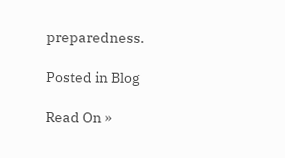preparedness.

Posted in Blog

Read On »